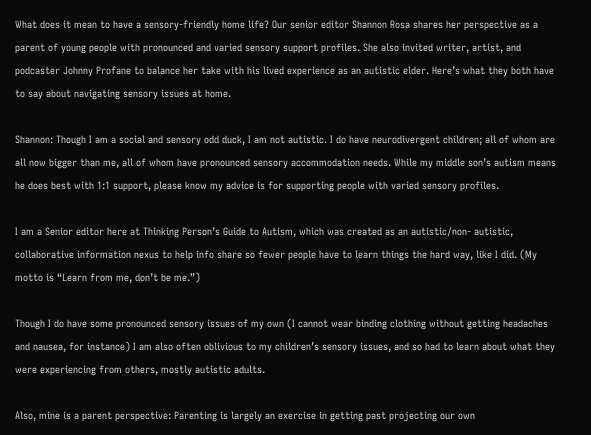What does it mean to have a sensory-friendly home life? Our senior editor Shannon Rosa shares her perspective as a parent of young people with pronounced and varied sensory support profiles. She also invited writer, artist, and podcaster Johnny Profane to balance her take with his lived experience as an autistic elder. Here’s what they both have to say about navigating sensory issues at home.

Shannon: Though I am a social and sensory odd duck, I am not autistic. I do have neurodivergent children; all of whom are all now bigger than me, all of whom have pronounced sensory accommodation needs. While my middle son’s autism means he does best with 1:1 support, please know my advice is for supporting people with varied sensory profiles.

I am a Senior editor here at Thinking Person’s Guide to Autism, which was created as an autistic/non- autistic, collaborative information nexus to help info share so fewer people have to learn things the hard way, like I did. (My motto is “Learn from me, don’t be me.”)

Though I do have some pronounced sensory issues of my own (I cannot wear binding clothing without getting headaches and nausea, for instance) I am also often oblivious to my children’s sensory issues, and so had to learn about what they were experiencing from others, mostly autistic adults.

Also, mine is a parent perspective: Parenting is largely an exercise in getting past projecting our own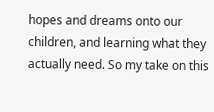hopes and dreams onto our children, and learning what they actually need. So my take on this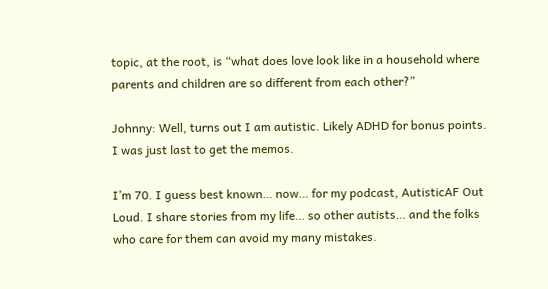topic, at the root, is “what does love look like in a household where parents and children are so different from each other?”

Johnny: Well, turns out I am autistic. Likely ADHD for bonus points. I was just last to get the memos.

I’m 70. I guess best known… now… for my podcast, AutisticAF Out Loud. I share stories from my life… so other autists… and the folks who care for them can avoid my many mistakes.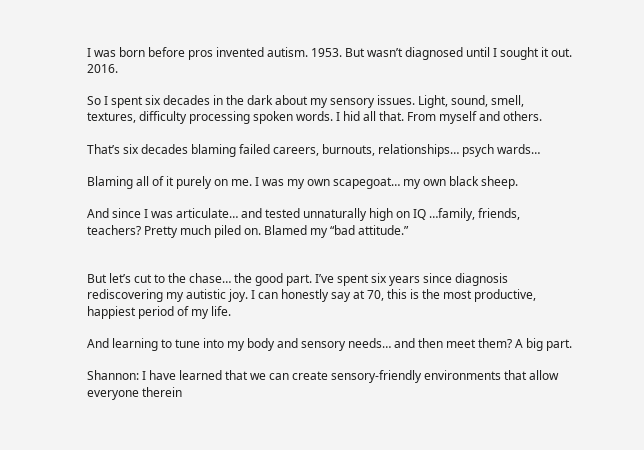I was born before pros invented autism. 1953. But wasn’t diagnosed until I sought it out. 2016.

So I spent six decades in the dark about my sensory issues. Light, sound, smell, textures, difficulty processing spoken words. I hid all that. From myself and others.

That’s six decades blaming failed careers, burnouts, relationships… psych wards…

Blaming all of it purely on me. I was my own scapegoat… my own black sheep.

And since I was articulate… and tested unnaturally high on IQ …family, friends, teachers? Pretty much piled on. Blamed my “bad attitude.”


But let’s cut to the chase… the good part. I’ve spent six years since diagnosis rediscovering my autistic joy. I can honestly say at 70, this is the most productive, happiest period of my life.

And learning to tune into my body and sensory needs… and then meet them? A big part.

Shannon: I have learned that we can create sensory-friendly environments that allow everyone therein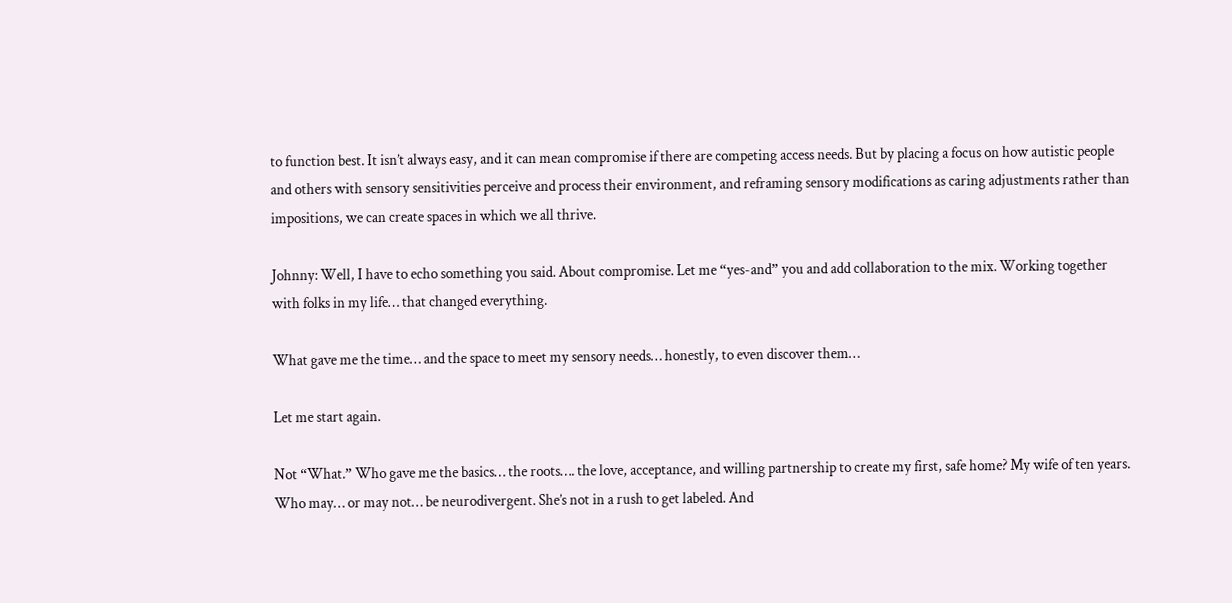to function best. It isn’t always easy, and it can mean compromise if there are competing access needs. But by placing a focus on how autistic people and others with sensory sensitivities perceive and process their environment, and reframing sensory modifications as caring adjustments rather than impositions, we can create spaces in which we all thrive.

Johnny: Well, I have to echo something you said. About compromise. Let me “yes-and” you and add collaboration to the mix. Working together with folks in my life… that changed everything.

What gave me the time… and the space to meet my sensory needs… honestly, to even discover them…

Let me start again.

Not “What.” Who gave me the basics… the roots…. the love, acceptance, and willing partnership to create my first, safe home? My wife of ten years. Who may… or may not… be neurodivergent. She’s not in a rush to get labeled. And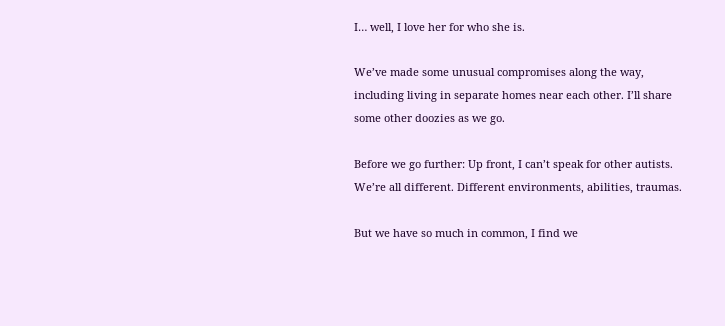I… well, I love her for who she is.

We’ve made some unusual compromises along the way, including living in separate homes near each other. I’ll share some other doozies as we go.

Before we go further: Up front, I can’t speak for other autists. We’re all different. Different environments, abilities, traumas.

But we have so much in common, I find we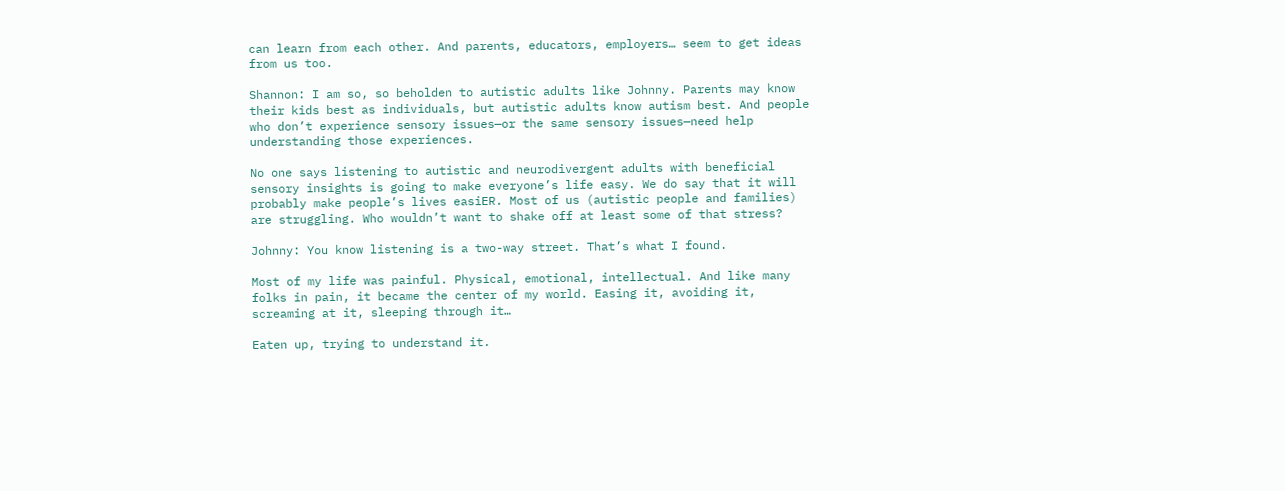can learn from each other. And parents, educators, employers… seem to get ideas from us too.

Shannon: I am so, so beholden to autistic adults like Johnny. Parents may know their kids best as individuals, but autistic adults know autism best. And people who don’t experience sensory issues—or the same sensory issues—need help understanding those experiences.

No one says listening to autistic and neurodivergent adults with beneficial sensory insights is going to make everyone’s life easy. We do say that it will probably make people’s lives easiER. Most of us (autistic people and families) are struggling. Who wouldn’t want to shake off at least some of that stress?

Johnny: You know listening is a two-way street. That’s what I found.

Most of my life was painful. Physical, emotional, intellectual. And like many folks in pain, it became the center of my world. Easing it, avoiding it, screaming at it, sleeping through it…

Eaten up, trying to understand it.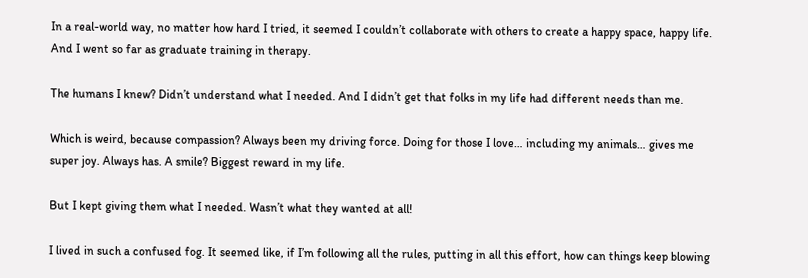In a real-world way, no matter how hard I tried, it seemed I couldn’t collaborate with others to create a happy space, happy life. And I went so far as graduate training in therapy.

The humans I knew? Didn’t understand what I needed. And I didn’t get that folks in my life had different needs than me.

Which is weird, because compassion? Always been my driving force. Doing for those I love… including my animals… gives me super joy. Always has. A smile? Biggest reward in my life.

But I kept giving them what I needed. Wasn’t what they wanted at all!

I lived in such a confused fog. It seemed like, if I’m following all the rules, putting in all this effort, how can things keep blowing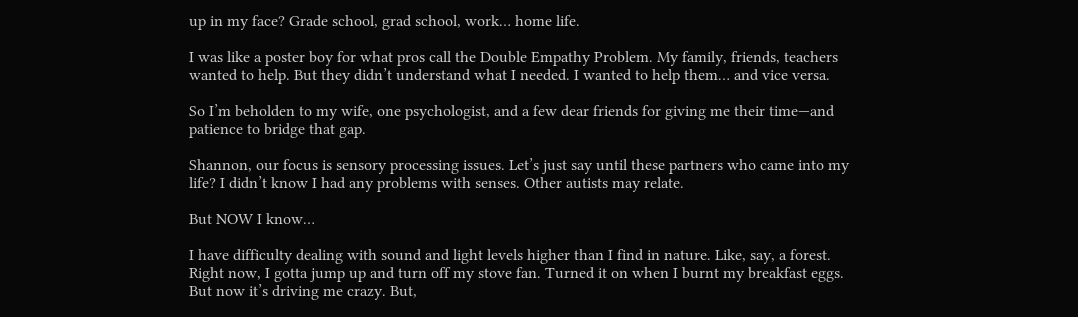up in my face? Grade school, grad school, work… home life.

I was like a poster boy for what pros call the Double Empathy Problem. My family, friends, teachers wanted to help. But they didn’t understand what I needed. I wanted to help them… and vice versa.

So I’m beholden to my wife, one psychologist, and a few dear friends for giving me their time—and patience to bridge that gap.

Shannon, our focus is sensory processing issues. Let’s just say until these partners who came into my life? I didn’t know I had any problems with senses. Other autists may relate.

But NOW I know…

I have difficulty dealing with sound and light levels higher than I find in nature. Like, say, a forest. Right now, I gotta jump up and turn off my stove fan. Turned it on when I burnt my breakfast eggs. But now it’s driving me crazy. But,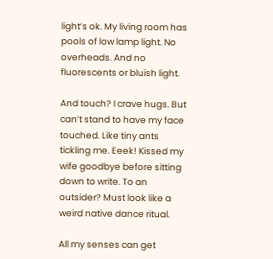light’s ok. My living room has pools of low lamp light. No overheads. And no fluorescents or bluish light.

And touch? I crave hugs. But can’t stand to have my face touched. Like tiny ants tickling me. Eeek! Kissed my wife goodbye before sitting down to write. To an outsider? Must look like a weird native dance ritual.

All my senses can get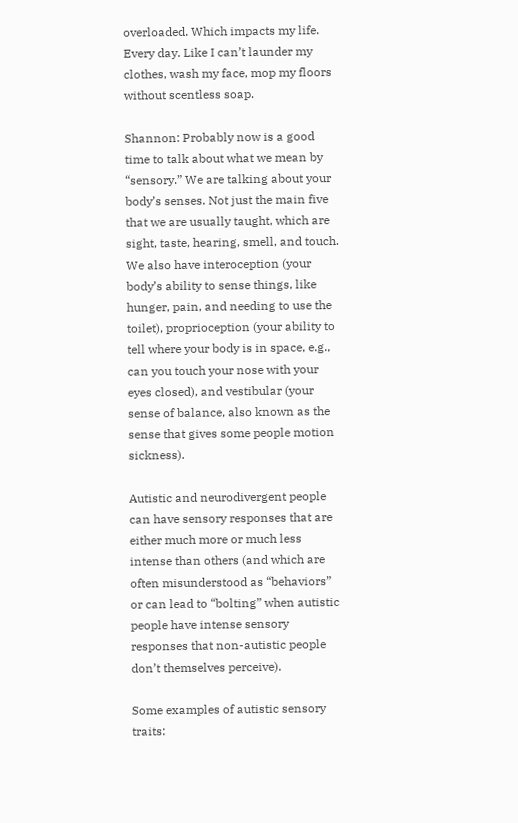overloaded. Which impacts my life. Every day. Like I can’t launder my clothes, wash my face, mop my floors without scentless soap.

Shannon: Probably now is a good time to talk about what we mean by “sensory.” We are talking about your body’s senses. Not just the main five that we are usually taught, which are sight, taste, hearing, smell, and touch.  We also have interoception (your body’s ability to sense things, like hunger, pain, and needing to use the toilet), proprioception (your ability to tell where your body is in space, e.g., can you touch your nose with your eyes closed), and vestibular (your sense of balance, also known as the sense that gives some people motion sickness).

Autistic and neurodivergent people can have sensory responses that are either much more or much less intense than others (and which are often misunderstood as “behaviors” or can lead to “bolting” when autistic people have intense sensory responses that non-autistic people don’t themselves perceive).

Some examples of autistic sensory traits: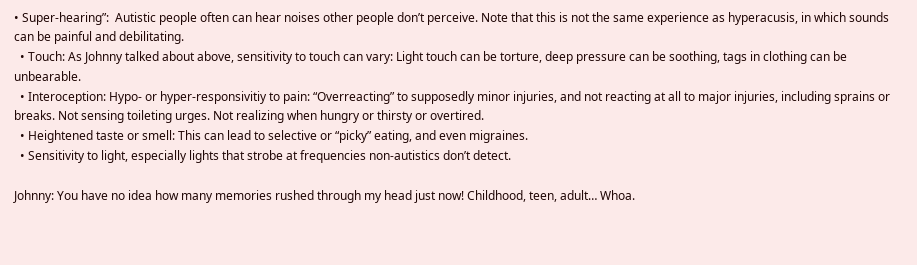• Super-hearing”:  Autistic people often can hear noises other people don’t perceive. Note that this is not the same experience as hyperacusis, in which sounds can be painful and debilitating.
  • Touch: As Johnny talked about above, sensitivity to touch can vary: Light touch can be torture, deep pressure can be soothing, tags in clothing can be unbearable.
  • Interoception: Hypo- or hyper-responsivitiy to pain: “Overreacting” to supposedly minor injuries, and not reacting at all to major injuries, including sprains or breaks. Not sensing toileting urges. Not realizing when hungry or thirsty or overtired.
  • Heightened taste or smell: This can lead to selective or “picky” eating, and even migraines.
  • Sensitivity to light, especially lights that strobe at frequencies non-autistics don’t detect.

Johnny: You have no idea how many memories rushed through my head just now! Childhood, teen, adult… Whoa.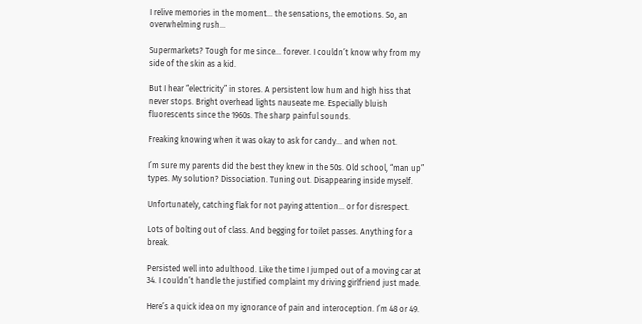I relive memories in the moment… the sensations, the emotions. So, an overwhelming rush…

Supermarkets? Tough for me since… forever. I couldn’t know why from my side of the skin as a kid.

But I hear “electricity” in stores. A persistent low hum and high hiss that never stops. Bright overhead lights nauseate me. Especially bluish fluorescents since the 1960s. The sharp painful sounds.

Freaking knowing when it was okay to ask for candy… and when not.

I’m sure my parents did the best they knew in the 50s. Old school, “man up” types. My solution? Dissociation. Tuning out. Disappearing inside myself.

Unfortunately, catching flak for not paying attention… or for disrespect.

Lots of bolting out of class. And begging for toilet passes. Anything for a break.

Persisted well into adulthood. Like the time I jumped out of a moving car at 34. I couldn’t handle the justified complaint my driving girlfriend just made.

Here’s a quick idea on my ignorance of pain and interoception. I’m 48 or 49.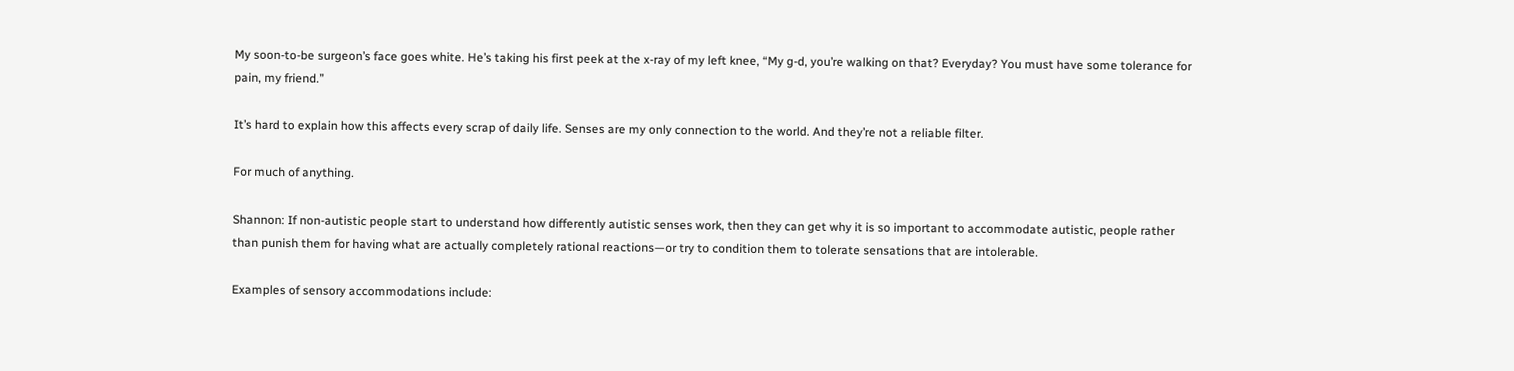My soon-to-be surgeon’s face goes white. He’s taking his first peek at the x-ray of my left knee, “My g-d, you’re walking on that? Everyday? You must have some tolerance for pain, my friend.”

It’s hard to explain how this affects every scrap of daily life. Senses are my only connection to the world. And they’re not a reliable filter.

For much of anything.

Shannon: If non-autistic people start to understand how differently autistic senses work, then they can get why it is so important to accommodate autistic, people rather than punish them for having what are actually completely rational reactions—or try to condition them to tolerate sensations that are intolerable.

Examples of sensory accommodations include: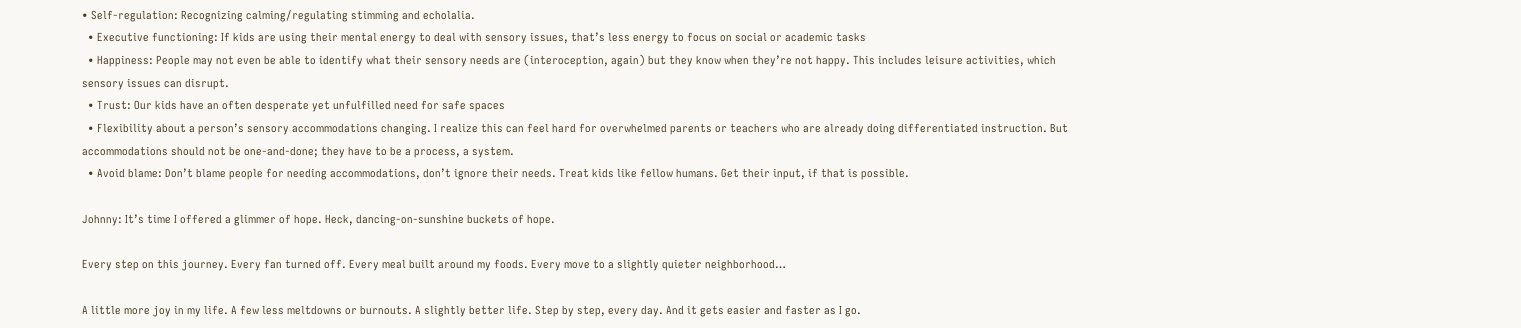• Self-regulation: Recognizing calming/regulating stimming and echolalia.
  • Executive functioning: If kids are using their mental energy to deal with sensory issues, that’s less energy to focus on social or academic tasks
  • Happiness: People may not even be able to identify what their sensory needs are (interoception, again) but they know when they’re not happy. This includes leisure activities, which sensory issues can disrupt.
  • Trust: Our kids have an often desperate yet unfulfilled need for safe spaces
  • Flexibility about a person’s sensory accommodations changing. I realize this can feel hard for overwhelmed parents or teachers who are already doing differentiated instruction. But accommodations should not be one-and-done; they have to be a process, a system.
  • Avoid blame: Don’t blame people for needing accommodations, don’t ignore their needs. Treat kids like fellow humans. Get their input, if that is possible.

Johnny: It’s time I offered a glimmer of hope. Heck, dancing-on-sunshine buckets of hope.

Every step on this journey. Every fan turned off. Every meal built around my foods. Every move to a slightly quieter neighborhood…

A little more joy in my life. A few less meltdowns or burnouts. A slightly better life. Step by step, every day. And it gets easier and faster as I go.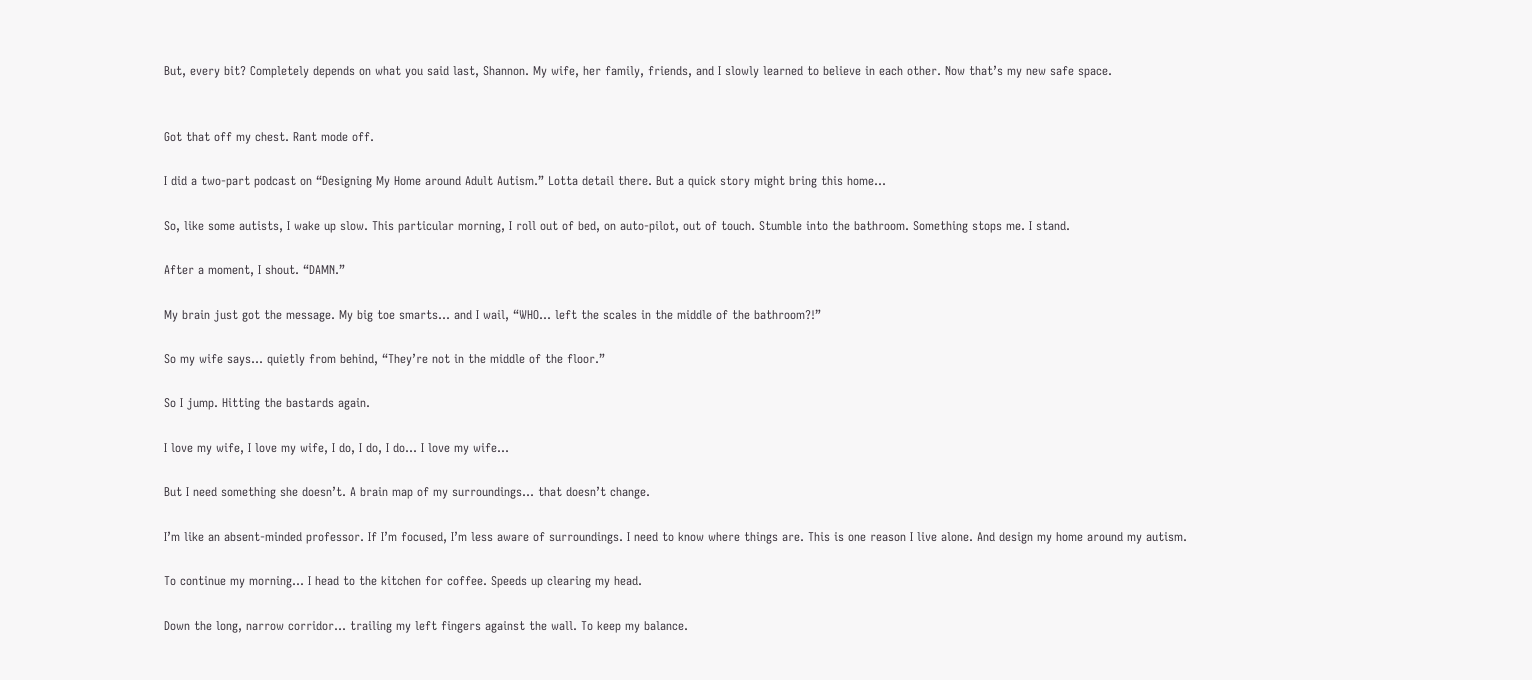But, every bit? Completely depends on what you said last, Shannon. My wife, her family, friends, and I slowly learned to believe in each other. Now that’s my new safe space.


Got that off my chest. Rant mode off.

I did a two-part podcast on “Designing My Home around Adult Autism.” Lotta detail there. But a quick story might bring this home…

So, like some autists, I wake up slow. This particular morning, I roll out of bed, on auto-pilot, out of touch. Stumble into the bathroom. Something stops me. I stand.

After a moment, I shout. “DAMN.”

My brain just got the message. My big toe smarts… and I wail, “WHO… left the scales in the middle of the bathroom?!”

So my wife says… quietly from behind, “They’re not in the middle of the floor.”

So I jump. Hitting the bastards again.

I love my wife, I love my wife, I do, I do, I do… I love my wife…

But I need something she doesn’t. A brain map of my surroundings… that doesn’t change.

I’m like an absent-minded professor. If I’m focused, I’m less aware of surroundings. I need to know where things are. This is one reason I live alone. And design my home around my autism.

To continue my morning… I head to the kitchen for coffee. Speeds up clearing my head.

Down the long, narrow corridor… trailing my left fingers against the wall. To keep my balance.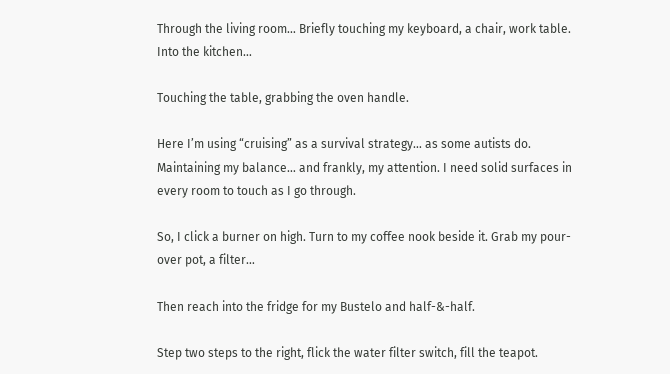Through the living room… Briefly touching my keyboard, a chair, work table. Into the kitchen…

Touching the table, grabbing the oven handle.

Here I’m using “cruising” as a survival strategy… as some autists do. Maintaining my balance… and frankly, my attention. I need solid surfaces in every room to touch as I go through.

So, I click a burner on high. Turn to my coffee nook beside it. Grab my pour-over pot, a filter…

Then reach into the fridge for my Bustelo and half-&-half.

Step two steps to the right, flick the water filter switch, fill the teapot.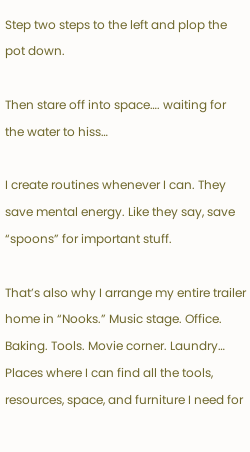Step two steps to the left and plop the pot down.

Then stare off into space…. waiting for the water to hiss…

I create routines whenever I can. They save mental energy. Like they say, save “spoons” for important stuff.

That’s also why I arrange my entire trailer home in “Nooks.” Music stage. Office. Baking. Tools. Movie corner. Laundry… Places where I can find all the tools, resources, space, and furniture I need for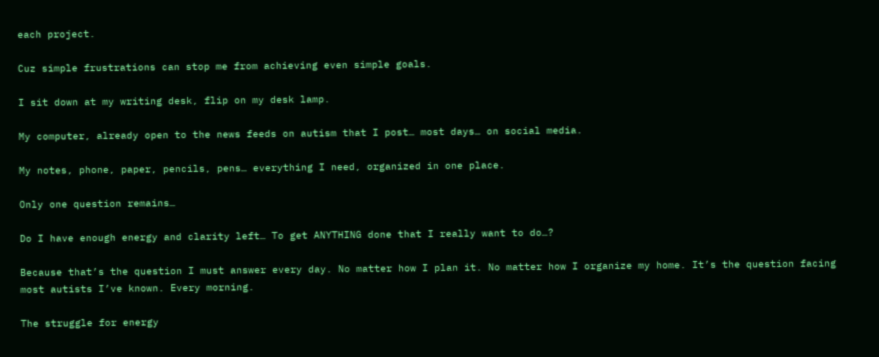each project.

Cuz simple frustrations can stop me from achieving even simple goals.

I sit down at my writing desk, flip on my desk lamp.

My computer, already open to the news feeds on autism that I post… most days… on social media.

My notes, phone, paper, pencils, pens… everything I need, organized in one place.

Only one question remains…

Do I have enough energy and clarity left… To get ANYTHING done that I really want to do…?

Because that’s the question I must answer every day. No matter how I plan it. No matter how I organize my home. It’s the question facing most autists I’ve known. Every morning.

The struggle for energy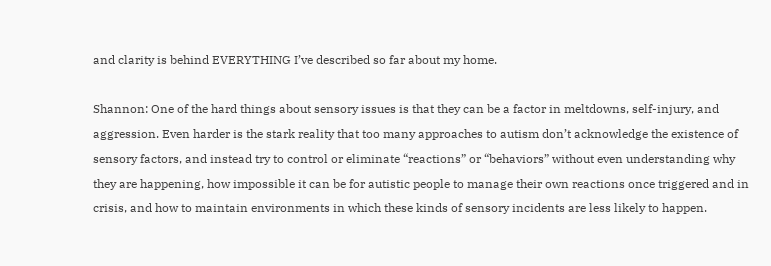and clarity is behind EVERYTHING I’ve described so far about my home.

Shannon: One of the hard things about sensory issues is that they can be a factor in meltdowns, self-injury, and aggression. Even harder is the stark reality that too many approaches to autism don’t acknowledge the existence of sensory factors, and instead try to control or eliminate “reactions” or “behaviors” without even understanding why they are happening, how impossible it can be for autistic people to manage their own reactions once triggered and in crisis, and how to maintain environments in which these kinds of sensory incidents are less likely to happen.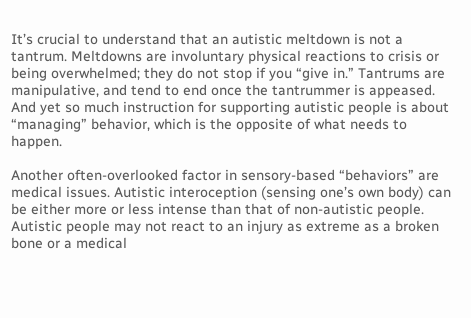It’s crucial to understand that an autistic meltdown is not a tantrum. Meltdowns are involuntary physical reactions to crisis or being overwhelmed; they do not stop if you “give in.” Tantrums are manipulative, and tend to end once the tantrummer is appeased. And yet so much instruction for supporting autistic people is about “managing” behavior, which is the opposite of what needs to happen.

Another often-overlooked factor in sensory-based “behaviors” are medical issues. Autistic interoception (sensing one’s own body) can be either more or less intense than that of non-autistic people. Autistic people may not react to an injury as extreme as a broken bone or a medical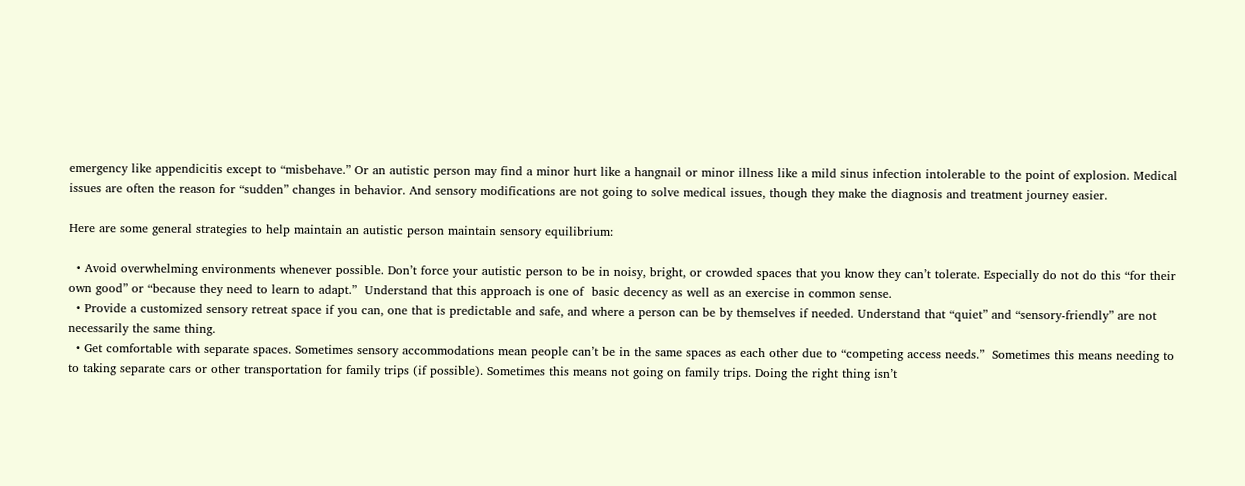emergency like appendicitis except to “misbehave.” Or an autistic person may find a minor hurt like a hangnail or minor illness like a mild sinus infection intolerable to the point of explosion. Medical issues are often the reason for “sudden” changes in behavior. And sensory modifications are not going to solve medical issues, though they make the diagnosis and treatment journey easier.

Here are some general strategies to help maintain an autistic person maintain sensory equilibrium:

  • Avoid overwhelming environments whenever possible. Don’t force your autistic person to be in noisy, bright, or crowded spaces that you know they can’t tolerate. Especially do not do this “for their own good” or “because they need to learn to adapt.”  Understand that this approach is one of  basic decency as well as an exercise in common sense.
  • Provide a customized sensory retreat space if you can, one that is predictable and safe, and where a person can be by themselves if needed. Understand that “quiet” and “sensory-friendly” are not necessarily the same thing.
  • Get comfortable with separate spaces. Sometimes sensory accommodations mean people can’t be in the same spaces as each other due to “competing access needs.”  Sometimes this means needing to to taking separate cars or other transportation for family trips (if possible). Sometimes this means not going on family trips. Doing the right thing isn’t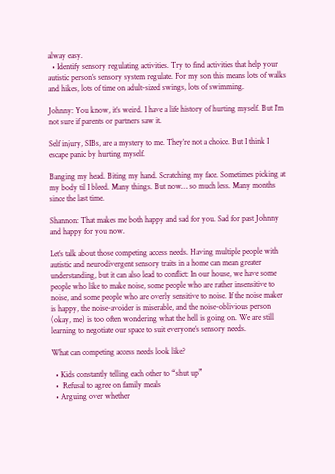alway easy.
  • Identify sensory regulating activities. Try to find activities that help your autistic person’s sensory system regulate. For my son this means lots of walks and hikes, lots of time on adult-sized swings, lots of swimming.

Johnny: You know, it’s weird. I have a life history of hurting myself. But I’m not sure if parents or partners saw it.

Self injury, SIBs, are a mystery to me. They’re not a choice. But I think I escape panic by hurting myself.

Banging my head. Biting my hand. Scratching my face. Sometimes picking at my body til I bleed. Many things. But now… so much less. Many months since the last time.

Shannon: That makes me both happy and sad for you. Sad for past Johnny and happy for you now.

Let’s talk about those competing access needs. Having multiple people with autistic and neurodivergent sensory traits in a home can mean greater understanding, but it can also lead to conflict: In our house, we have some people who like to make noise, some people who are rather insensitive to noise, and some people who are overly sensitive to noise. If the noise maker is happy, the noise-avoider is miserable, and the noise-oblivious person (okay, me) is too often wondering what the hell is going on. We are still learning to negotiate our space to suit everyone’s sensory needs.

What can competing access needs look like?

  • Kids constantly telling each other to “shut up”
  •  Refusal to agree on family meals
  • Arguing over whether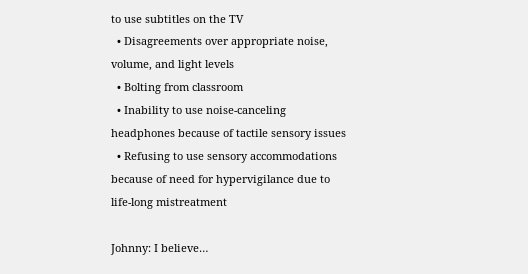to use subtitles on the TV
  • Disagreements over appropriate noise, volume, and light levels
  • Bolting from classroom
  • Inability to use noise-canceling headphones because of tactile sensory issues
  • Refusing to use sensory accommodations because of need for hypervigilance due to life-long mistreatment

Johnny: I believe…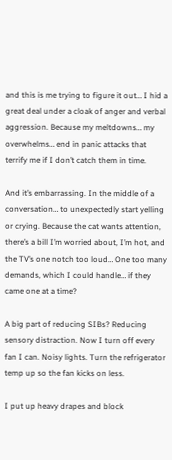and this is me trying to figure it out… I hid a great deal under a cloak of anger and verbal aggression. Because my meltdowns… my overwhelms… end in panic attacks that terrify me if I don’t catch them in time.

And it’s embarrassing. In the middle of a conversation… to unexpectedly start yelling or crying. Because the cat wants attention, there’s a bill I’m worried about, I’m hot, and the TV’s one notch too loud… One too many demands, which I could handle… if they came one at a time?

A big part of reducing SIBs? Reducing sensory distraction. Now I turn off every fan I can. Noisy lights. Turn the refrigerator temp up so the fan kicks on less.

I put up heavy drapes and block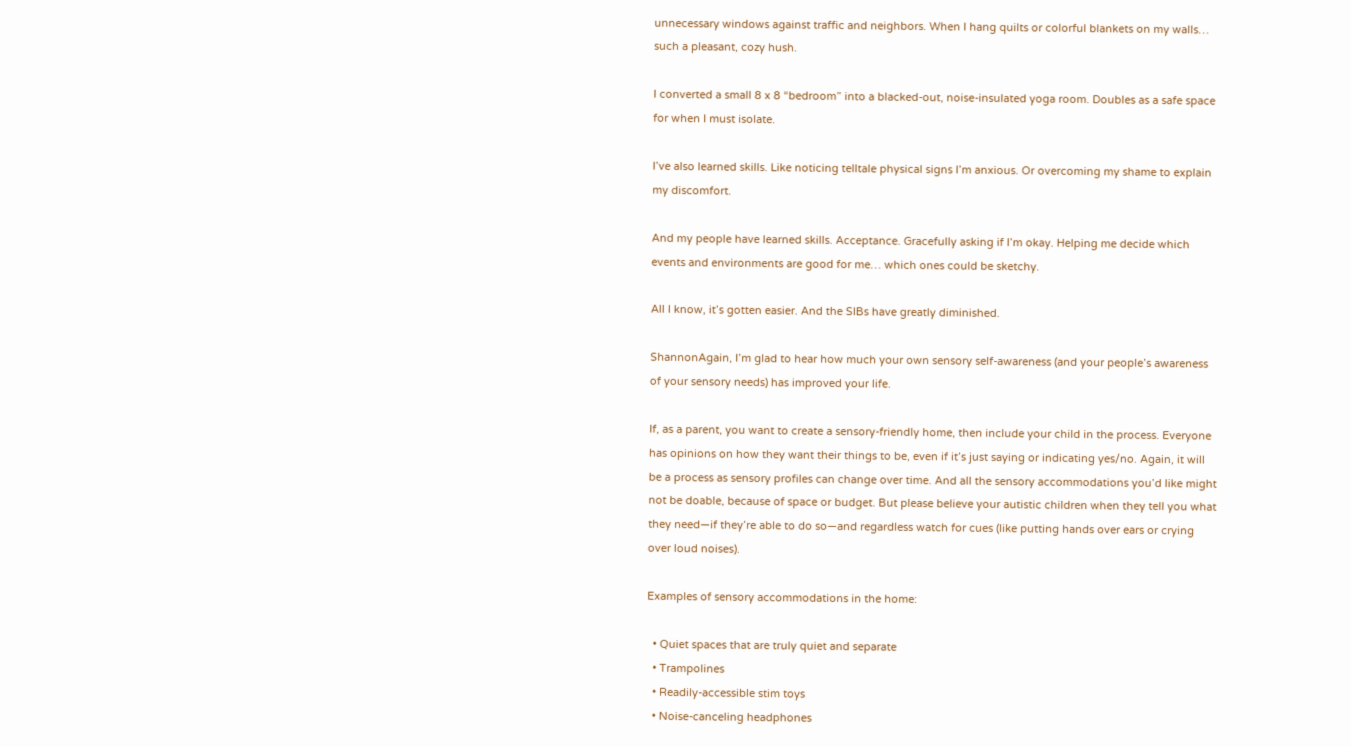unnecessary windows against traffic and neighbors. When I hang quilts or colorful blankets on my walls… such a pleasant, cozy hush.

I converted a small 8 x 8 “bedroom” into a blacked-out, noise-insulated yoga room. Doubles as a safe space for when I must isolate.

I’ve also learned skills. Like noticing telltale physical signs I’m anxious. Or overcoming my shame to explain my discomfort.

And my people have learned skills. Acceptance. Gracefully asking if I’m okay. Helping me decide which events and environments are good for me… which ones could be sketchy.

All I know, it’s gotten easier. And the SIBs have greatly diminished.

ShannonAgain, I’m glad to hear how much your own sensory self-awareness (and your people’s awareness of your sensory needs) has improved your life.

If, as a parent, you want to create a sensory-friendly home, then include your child in the process. Everyone has opinions on how they want their things to be, even if it’s just saying or indicating yes/no. Again, it will be a process as sensory profiles can change over time. And all the sensory accommodations you’d like might not be doable, because of space or budget. But please believe your autistic children when they tell you what they need—if they’re able to do so—and regardless watch for cues (like putting hands over ears or crying over loud noises).

Examples of sensory accommodations in the home:

  • Quiet spaces that are truly quiet and separate
  • Trampolines
  • Readily-accessible stim toys
  • Noise-canceling headphones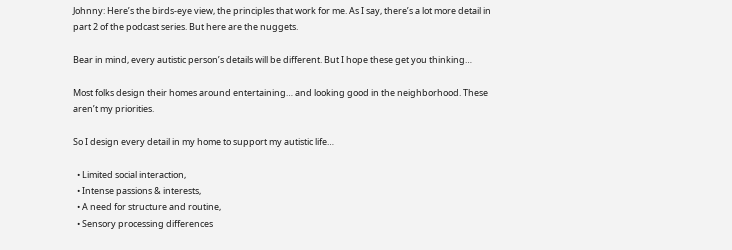Johnny: Here’s the birds-eye view, the principles that work for me. As I say, there’s a lot more detail in part 2 of the podcast series. But here are the nuggets.

Bear in mind, every autistic person’s details will be different. But I hope these get you thinking…

Most folks design their homes around entertaining… and looking good in the neighborhood. These aren’t my priorities.

So I design every detail in my home to support my autistic life…

  • Limited social interaction,
  • Intense passions & interests,
  • A need for structure and routine,
  • Sensory processing differences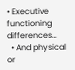• Executive functioning differences…
  • And physical or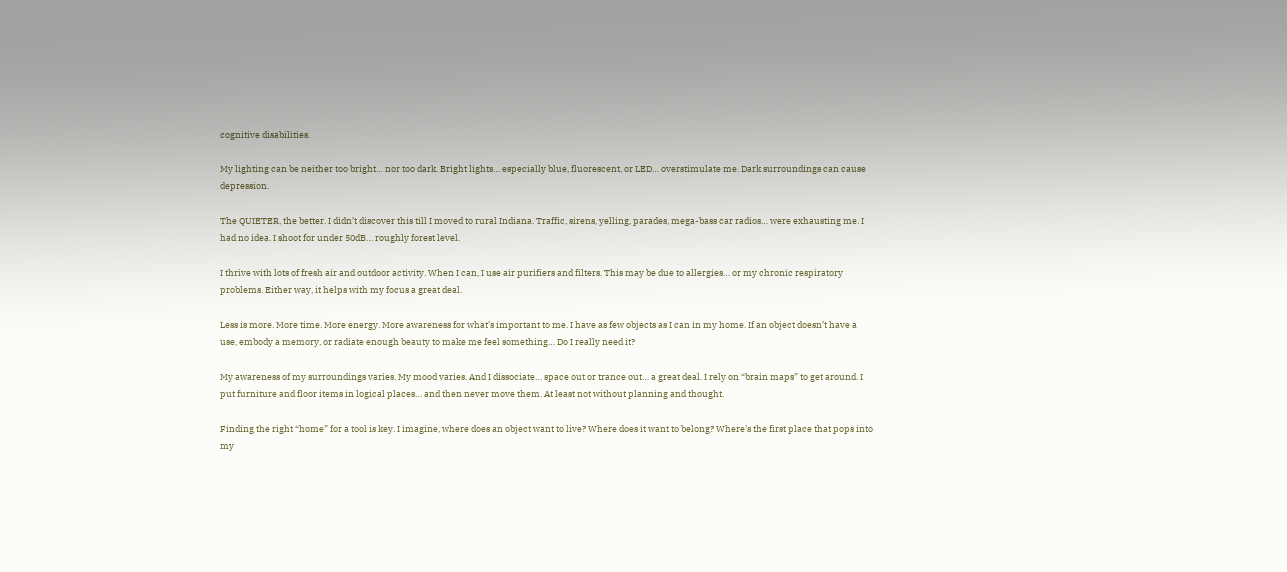cognitive disabilities.

My lighting can be neither too bright… nor too dark. Bright lights… especially blue, fluorescent, or LED… overstimulate me. Dark surroundings can cause depression.

The QUIETER, the better. I didn’t discover this till I moved to rural Indiana. Traffic, sirens, yelling, parades, mega-bass car radios… were exhausting me. I had no idea. I shoot for under 50dB… roughly forest level.

I thrive with lots of fresh air and outdoor activity. When I can, I use air purifiers and filters. This may be due to allergies… or my chronic respiratory problems. Either way, it helps with my focus a great deal.

Less is more. More time. More energy. More awareness for what’s important to me. I have as few objects as I can in my home. If an object doesn’t have a use, embody a memory, or radiate enough beauty to make me feel something… Do I really need it?

My awareness of my surroundings varies. My mood varies. And I dissociate… space out or trance out… a great deal. I rely on “brain maps” to get around. I put furniture and floor items in logical places… and then never move them. At least not without planning and thought.

Finding the right “home” for a tool is key. I imagine, where does an object want to live? Where does it want to belong? Where’s the first place that pops into my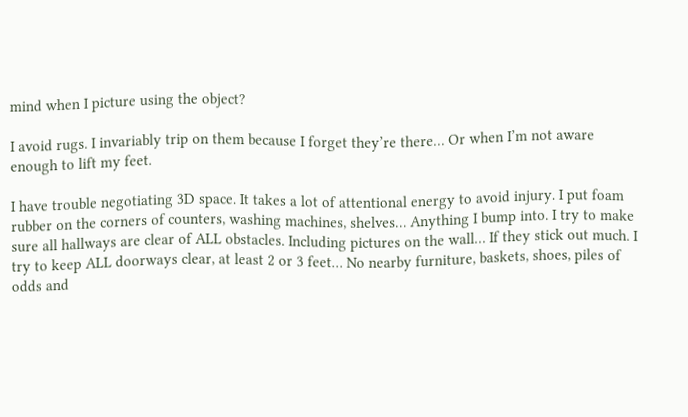mind when I picture using the object?

I avoid rugs. I invariably trip on them because I forget they’re there… Or when I’m not aware enough to lift my feet.

I have trouble negotiating 3D space. It takes a lot of attentional energy to avoid injury. I put foam rubber on the corners of counters, washing machines, shelves… Anything I bump into. I try to make sure all hallways are clear of ALL obstacles. Including pictures on the wall… If they stick out much. I try to keep ALL doorways clear, at least 2 or 3 feet… No nearby furniture, baskets, shoes, piles of odds and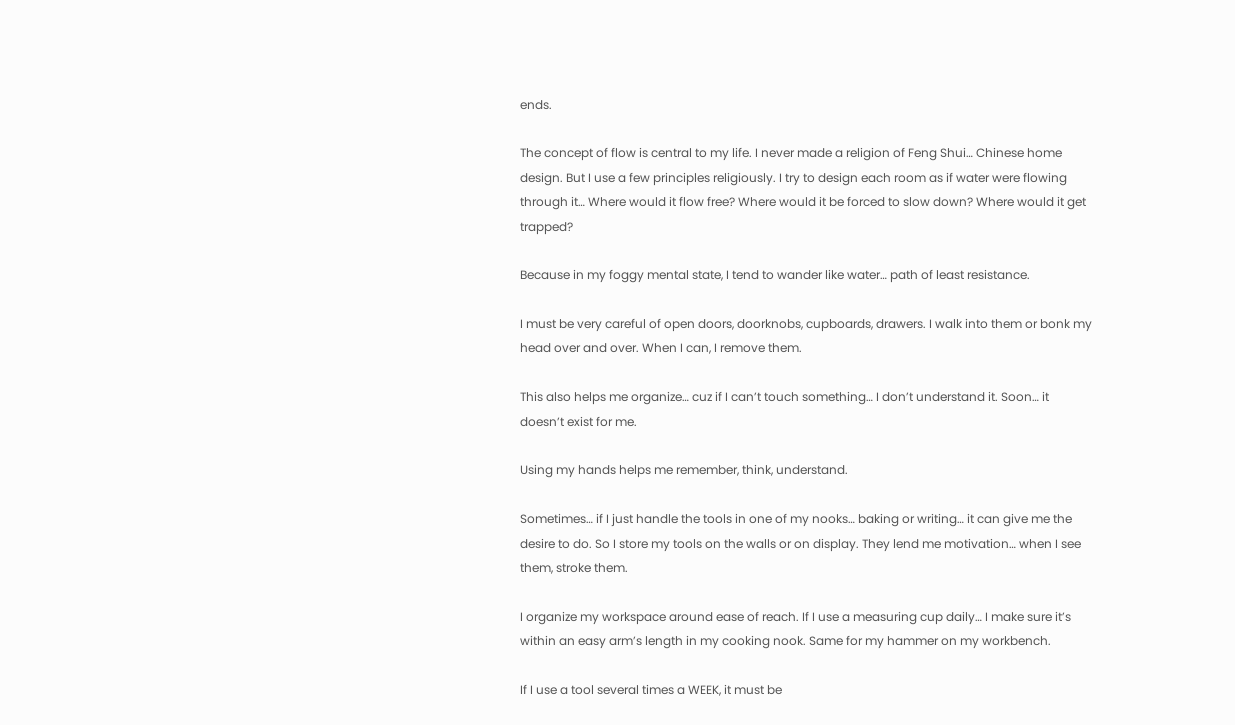ends.

The concept of flow is central to my life. I never made a religion of Feng Shui… Chinese home design. But I use a few principles religiously. I try to design each room as if water were flowing through it… Where would it flow free? Where would it be forced to slow down? Where would it get trapped?

Because in my foggy mental state, I tend to wander like water… path of least resistance.

I must be very careful of open doors, doorknobs, cupboards, drawers. I walk into them or bonk my head over and over. When I can, I remove them.

This also helps me organize… cuz if I can’t touch something… I don’t understand it. Soon… it doesn’t exist for me.

Using my hands helps me remember, think, understand.

Sometimes… if I just handle the tools in one of my nooks… baking or writing… it can give me the desire to do. So I store my tools on the walls or on display. They lend me motivation… when I see them, stroke them.

I organize my workspace around ease of reach. If I use a measuring cup daily… I make sure it’s within an easy arm’s length in my cooking nook. Same for my hammer on my workbench.

If I use a tool several times a WEEK, it must be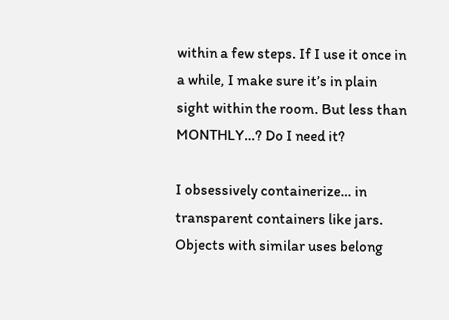within a few steps. If I use it once in a while, I make sure it’s in plain sight within the room. But less than MONTHLY…? Do I need it?

I obsessively containerize… in transparent containers like jars. Objects with similar uses belong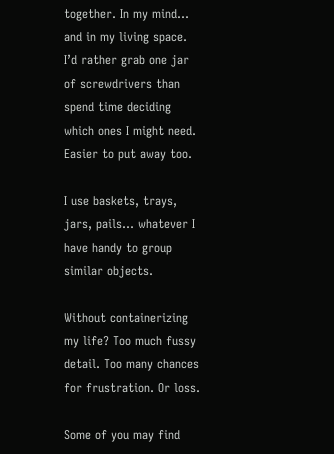together. In my mind… and in my living space. I’d rather grab one jar of screwdrivers than spend time deciding which ones I might need. Easier to put away too.

I use baskets, trays, jars, pails… whatever I have handy to group similar objects.

Without containerizing my life? Too much fussy detail. Too many chances for frustration. Or loss.

Some of you may find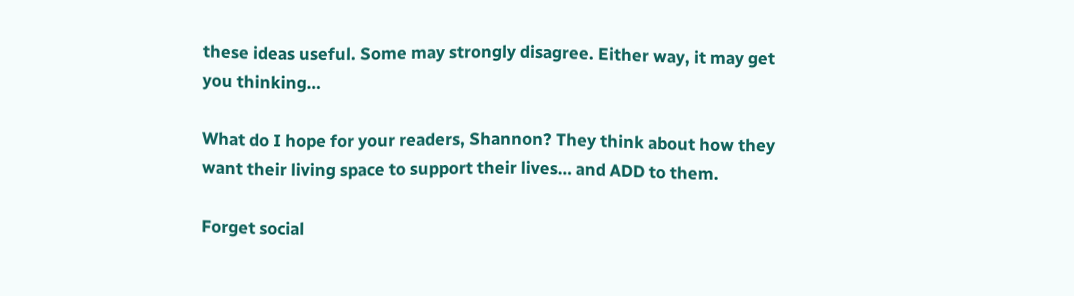these ideas useful. Some may strongly disagree. Either way, it may get you thinking…

What do I hope for your readers, Shannon? They think about how they want their living space to support their lives… and ADD to them.

Forget social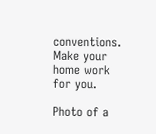conventions. Make your home work for you.

Photo of a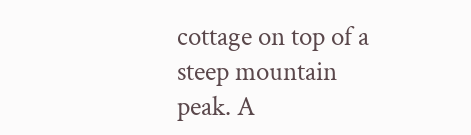cottage on top of a steep mountain peak. A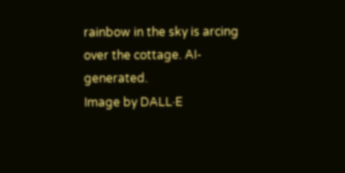rainbow in the sky is arcing over the cottage. AI-generated.
Image by DALL·E